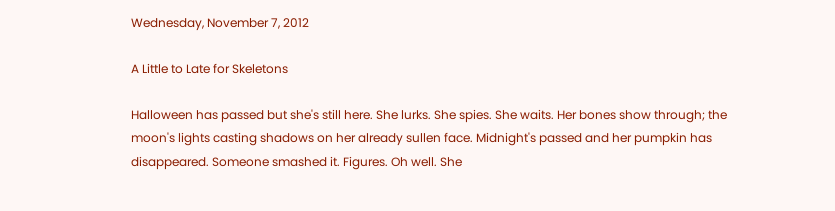Wednesday, November 7, 2012

A Little to Late for Skeletons

Halloween has passed but she's still here. She lurks. She spies. She waits. Her bones show through; the moon's lights casting shadows on her already sullen face. Midnight's passed and her pumpkin has disappeared. Someone smashed it. Figures. Oh well. She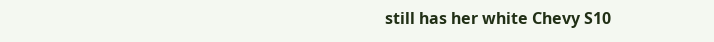still has her white Chevy S10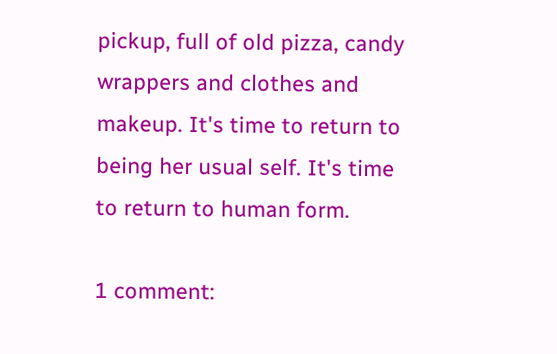pickup, full of old pizza, candy wrappers and clothes and makeup. It's time to return to being her usual self. It's time to return to human form.

1 comment: